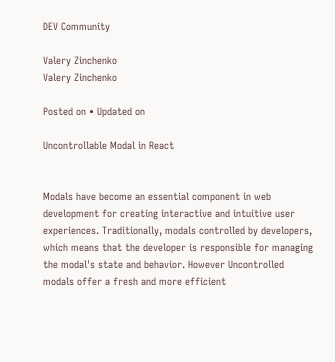DEV Community

Valery Zinchenko
Valery Zinchenko

Posted on • Updated on

Uncontrollable Modal in React


Modals have become an essential component in web development for creating interactive and intuitive user experiences. Traditionally, modals controlled by developers, which means that the developer is responsible for managing the modal's state and behavior. However Uncontrolled
modals offer a fresh and more efficient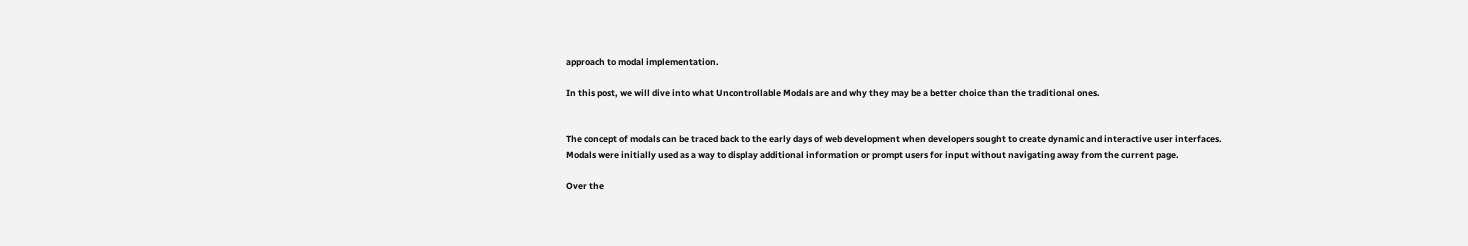approach to modal implementation.

In this post, we will dive into what Uncontrollable Modals are and why they may be a better choice than the traditional ones.


The concept of modals can be traced back to the early days of web development when developers sought to create dynamic and interactive user interfaces. Modals were initially used as a way to display additional information or prompt users for input without navigating away from the current page.

Over the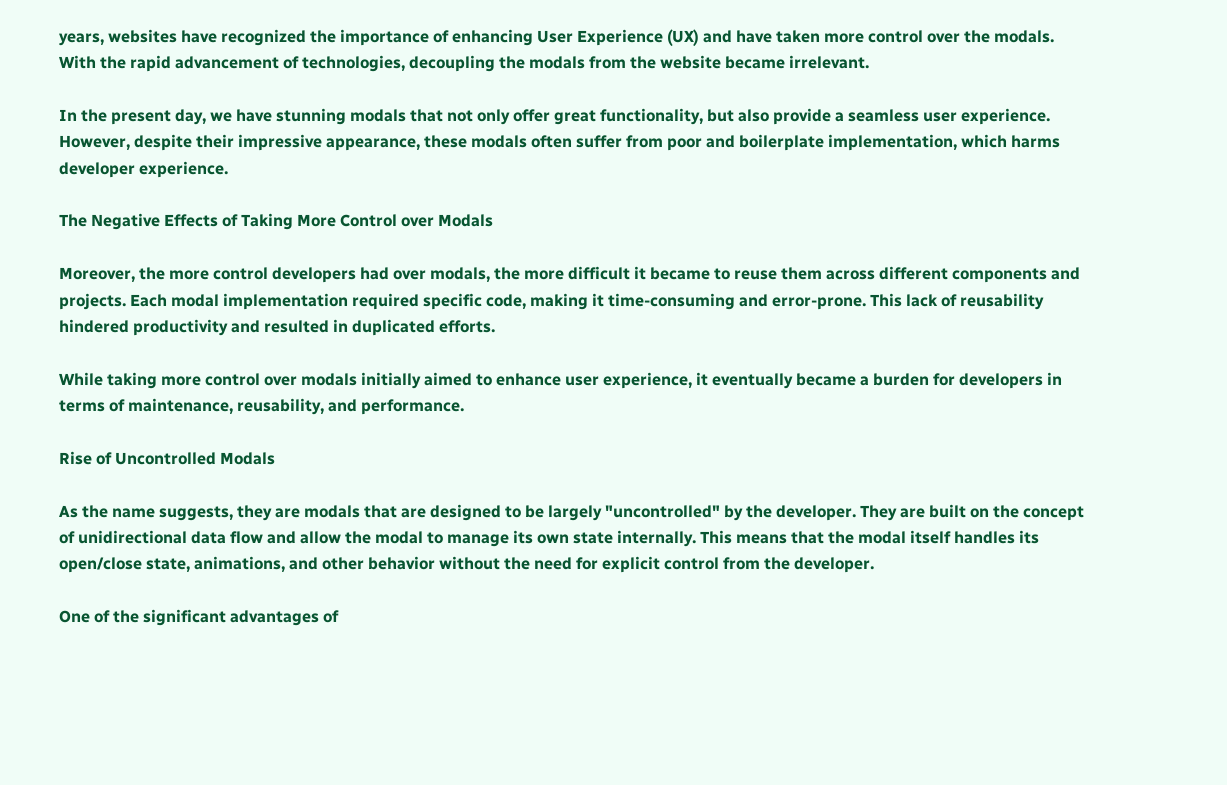years, websites have recognized the importance of enhancing User Experience (UX) and have taken more control over the modals. With the rapid advancement of technologies, decoupling the modals from the website became irrelevant.

In the present day, we have stunning modals that not only offer great functionality, but also provide a seamless user experience. However, despite their impressive appearance, these modals often suffer from poor and boilerplate implementation, which harms developer experience.

The Negative Effects of Taking More Control over Modals

Moreover, the more control developers had over modals, the more difficult it became to reuse them across different components and projects. Each modal implementation required specific code, making it time-consuming and error-prone. This lack of reusability hindered productivity and resulted in duplicated efforts.

While taking more control over modals initially aimed to enhance user experience, it eventually became a burden for developers in terms of maintenance, reusability, and performance.

Rise of Uncontrolled Modals

As the name suggests, they are modals that are designed to be largely "uncontrolled" by the developer. They are built on the concept of unidirectional data flow and allow the modal to manage its own state internally. This means that the modal itself handles its open/close state, animations, and other behavior without the need for explicit control from the developer.

One of the significant advantages of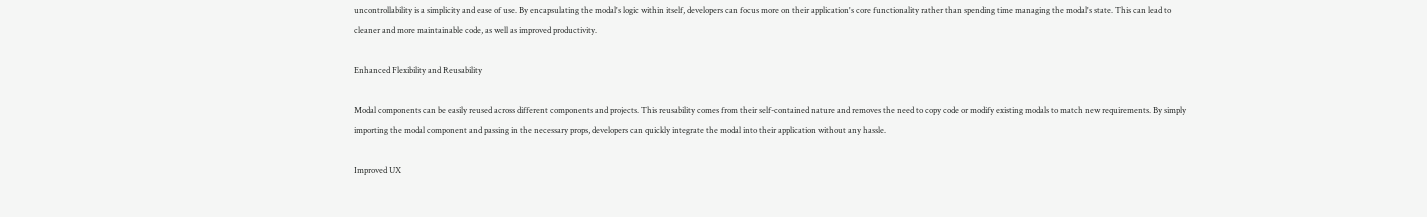uncontrollability is a simplicity and ease of use. By encapsulating the modal's logic within itself, developers can focus more on their application's core functionality rather than spending time managing the modal's state. This can lead to cleaner and more maintainable code, as well as improved productivity.

Enhanced Flexibility and Reusability

Modal components can be easily reused across different components and projects. This reusability comes from their self-contained nature and removes the need to copy code or modify existing modals to match new requirements. By simply importing the modal component and passing in the necessary props, developers can quickly integrate the modal into their application without any hassle.

Improved UX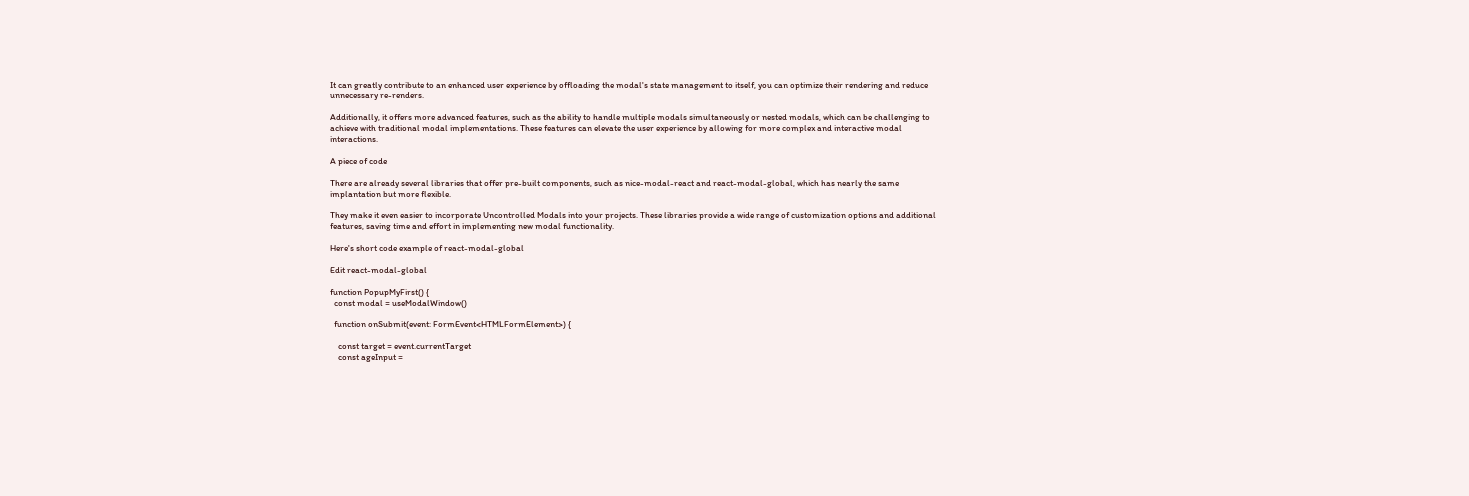It can greatly contribute to an enhanced user experience by offloading the modal's state management to itself, you can optimize their rendering and reduce unnecessary re-renders.

Additionally, it offers more advanced features, such as the ability to handle multiple modals simultaneously or nested modals, which can be challenging to achieve with traditional modal implementations. These features can elevate the user experience by allowing for more complex and interactive modal interactions.

A piece of code

There are already several libraries that offer pre-built components, such as nice-modal-react and react-modal-global, which has nearly the same implantation but more flexible.

They make it even easier to incorporate Uncontrolled Modals into your projects. These libraries provide a wide range of customization options and additional features, saving time and effort in implementing new modal functionality.

Here's short code example of react-modal-global

Edit react-modal-global

function PopupMyFirst() {
  const modal = useModalWindow()

  function onSubmit(event: FormEvent<HTMLFormElement>) {

    const target = event.currentTarget
    const ageInput =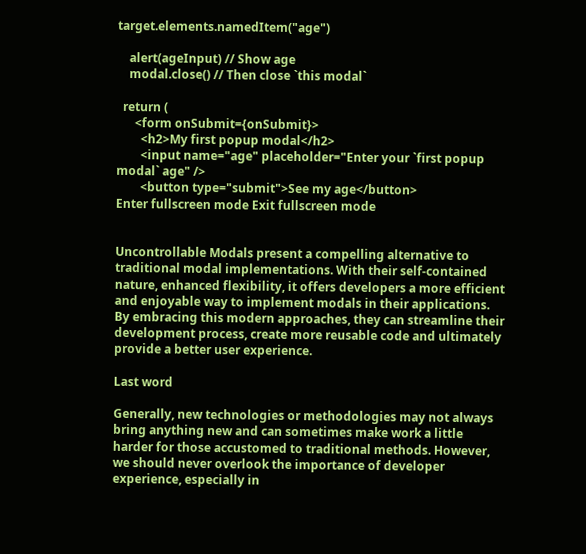target.elements.namedItem("age")

    alert(ageInput) // Show age
    modal.close() // Then close `this modal`

  return (
      <form onSubmit={onSubmit}>
        <h2>My first popup modal</h2>
        <input name="age" placeholder="Enter your `first popup modal` age" />
        <button type="submit">See my age</button>
Enter fullscreen mode Exit fullscreen mode


Uncontrollable Modals present a compelling alternative to traditional modal implementations. With their self-contained nature, enhanced flexibility, it offers developers a more efficient and enjoyable way to implement modals in their applications. By embracing this modern approaches, they can streamline their development process, create more reusable code and ultimately provide a better user experience.

Last word

Generally, new technologies or methodologies may not always bring anything new and can sometimes make work a little harder for those accustomed to traditional methods. However, we should never overlook the importance of developer experience, especially in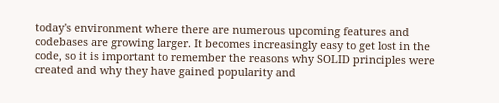today's environment where there are numerous upcoming features and codebases are growing larger. It becomes increasingly easy to get lost in the code, so it is important to remember the reasons why SOLID principles were created and why they have gained popularity and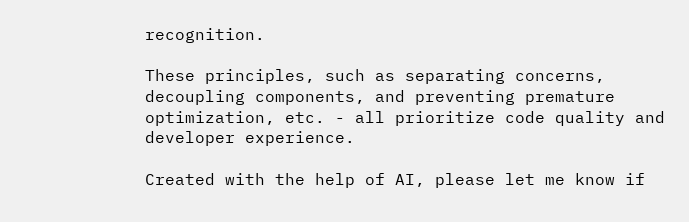recognition.

These principles, such as separating concerns, decoupling components, and preventing premature optimization, etc. - all prioritize code quality and developer experience.

Created with the help of AI, please let me know if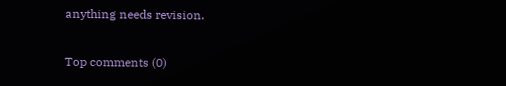anything needs revision.

Top comments (0)